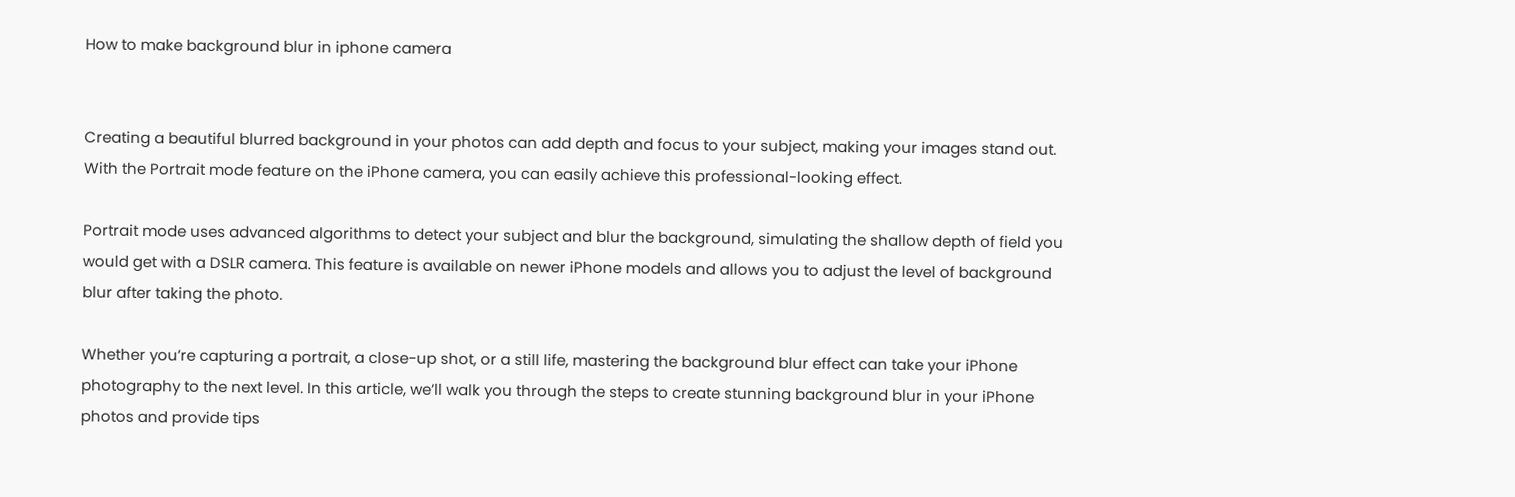How to make background blur in iphone camera


Creating a beautiful blurred background in your photos can add depth and focus to your subject, making your images stand out. With the Portrait mode feature on the iPhone camera, you can easily achieve this professional-looking effect.

Portrait mode uses advanced algorithms to detect your subject and blur the background, simulating the shallow depth of field you would get with a DSLR camera. This feature is available on newer iPhone models and allows you to adjust the level of background blur after taking the photo.

Whether you’re capturing a portrait, a close-up shot, or a still life, mastering the background blur effect can take your iPhone photography to the next level. In this article, we’ll walk you through the steps to create stunning background blur in your iPhone photos and provide tips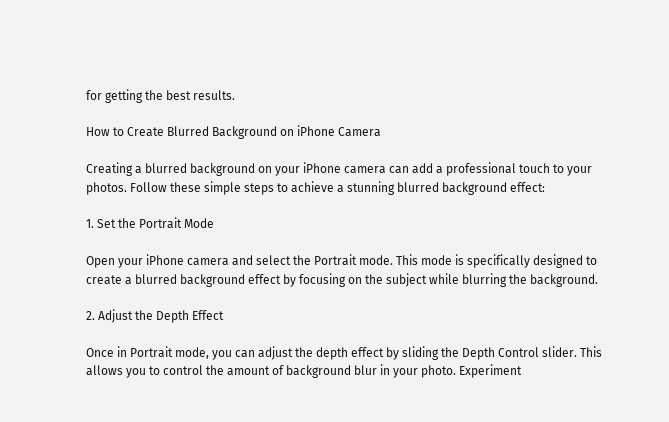for getting the best results.

How to Create Blurred Background on iPhone Camera

Creating a blurred background on your iPhone camera can add a professional touch to your photos. Follow these simple steps to achieve a stunning blurred background effect:

1. Set the Portrait Mode

Open your iPhone camera and select the Portrait mode. This mode is specifically designed to create a blurred background effect by focusing on the subject while blurring the background.

2. Adjust the Depth Effect

Once in Portrait mode, you can adjust the depth effect by sliding the Depth Control slider. This allows you to control the amount of background blur in your photo. Experiment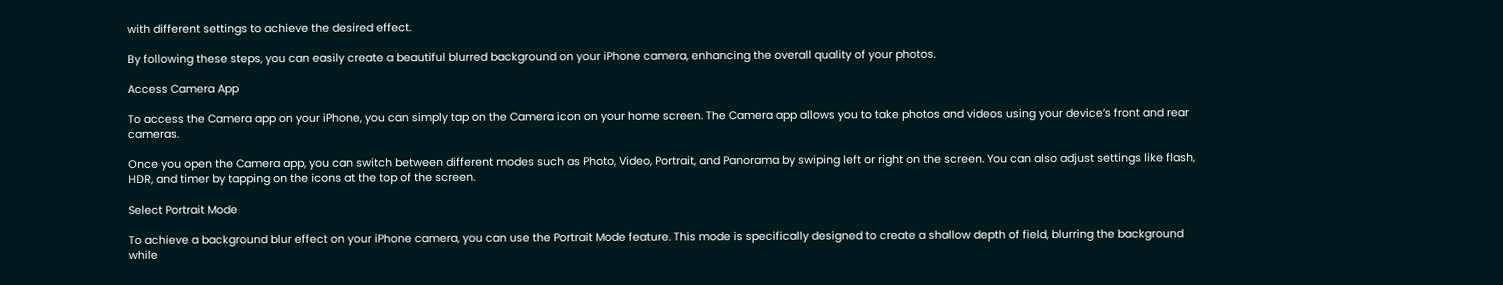with different settings to achieve the desired effect.

By following these steps, you can easily create a beautiful blurred background on your iPhone camera, enhancing the overall quality of your photos.

Access Camera App

To access the Camera app on your iPhone, you can simply tap on the Camera icon on your home screen. The Camera app allows you to take photos and videos using your device’s front and rear cameras.

Once you open the Camera app, you can switch between different modes such as Photo, Video, Portrait, and Panorama by swiping left or right on the screen. You can also adjust settings like flash, HDR, and timer by tapping on the icons at the top of the screen.

Select Portrait Mode

To achieve a background blur effect on your iPhone camera, you can use the Portrait Mode feature. This mode is specifically designed to create a shallow depth of field, blurring the background while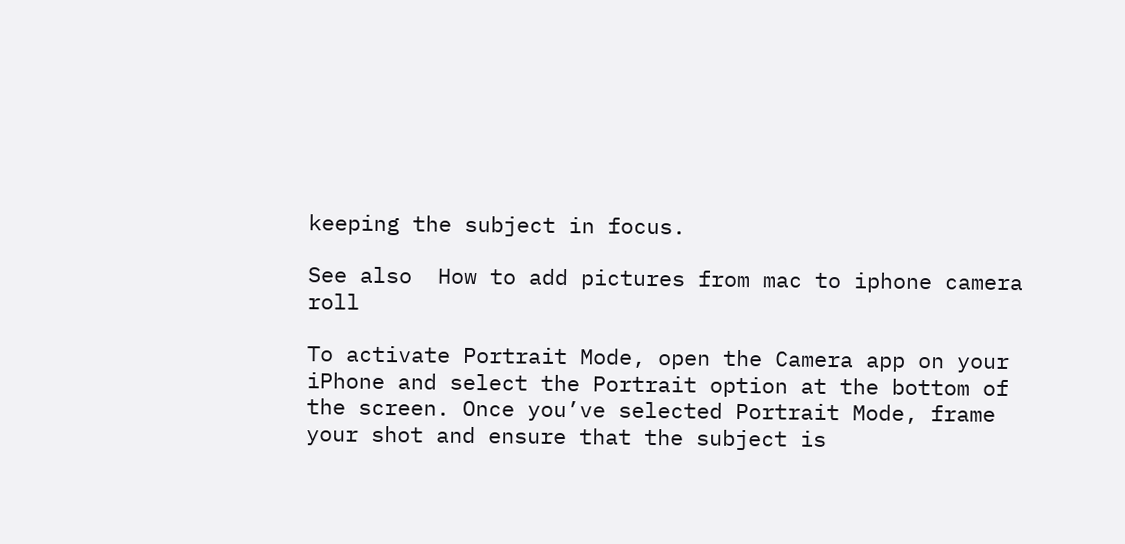keeping the subject in focus.

See also  How to add pictures from mac to iphone camera roll

To activate Portrait Mode, open the Camera app on your iPhone and select the Portrait option at the bottom of the screen. Once you’ve selected Portrait Mode, frame your shot and ensure that the subject is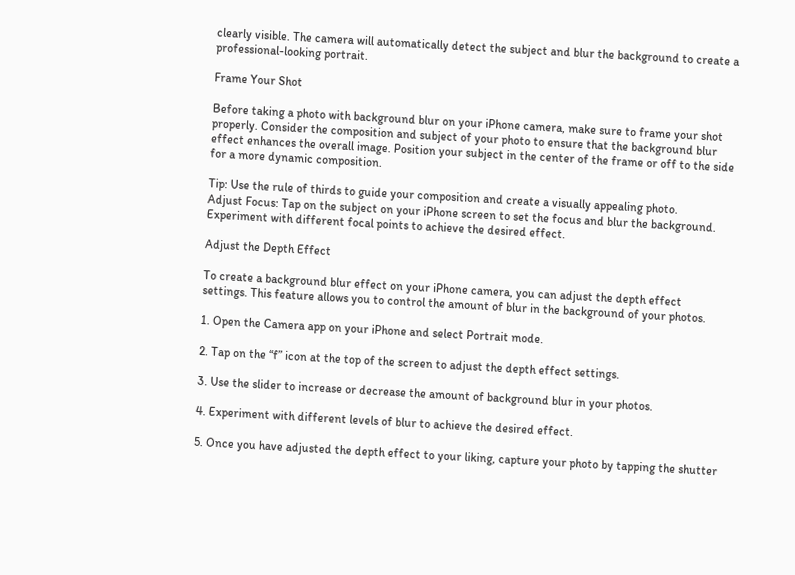clearly visible. The camera will automatically detect the subject and blur the background to create a professional-looking portrait.

Frame Your Shot

Before taking a photo with background blur on your iPhone camera, make sure to frame your shot properly. Consider the composition and subject of your photo to ensure that the background blur effect enhances the overall image. Position your subject in the center of the frame or off to the side for a more dynamic composition.

Tip: Use the rule of thirds to guide your composition and create a visually appealing photo.
Adjust Focus: Tap on the subject on your iPhone screen to set the focus and blur the background. Experiment with different focal points to achieve the desired effect.

Adjust the Depth Effect

To create a background blur effect on your iPhone camera, you can adjust the depth effect settings. This feature allows you to control the amount of blur in the background of your photos.

1. Open the Camera app on your iPhone and select Portrait mode.

2. Tap on the “f” icon at the top of the screen to adjust the depth effect settings.

3. Use the slider to increase or decrease the amount of background blur in your photos.

4. Experiment with different levels of blur to achieve the desired effect.

5. Once you have adjusted the depth effect to your liking, capture your photo by tapping the shutter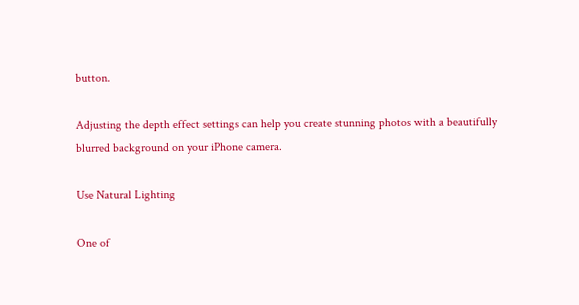button.

Adjusting the depth effect settings can help you create stunning photos with a beautifully blurred background on your iPhone camera.

Use Natural Lighting

One of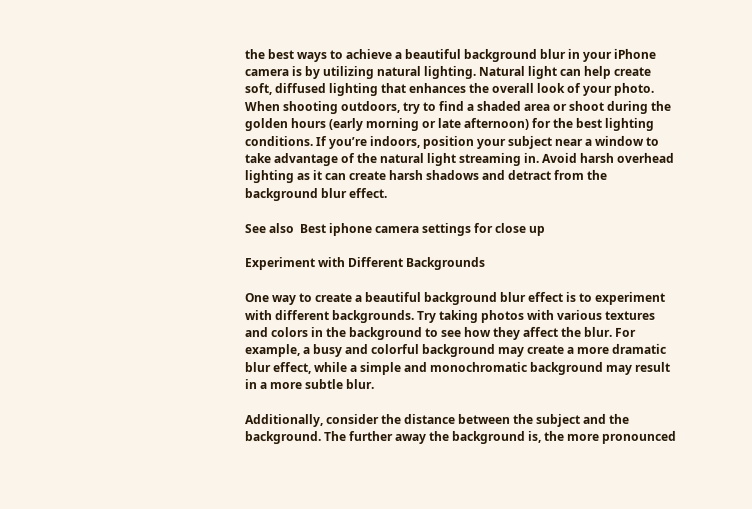the best ways to achieve a beautiful background blur in your iPhone camera is by utilizing natural lighting. Natural light can help create soft, diffused lighting that enhances the overall look of your photo. When shooting outdoors, try to find a shaded area or shoot during the golden hours (early morning or late afternoon) for the best lighting conditions. If you’re indoors, position your subject near a window to take advantage of the natural light streaming in. Avoid harsh overhead lighting as it can create harsh shadows and detract from the background blur effect.

See also  Best iphone camera settings for close up

Experiment with Different Backgrounds

One way to create a beautiful background blur effect is to experiment with different backgrounds. Try taking photos with various textures and colors in the background to see how they affect the blur. For example, a busy and colorful background may create a more dramatic blur effect, while a simple and monochromatic background may result in a more subtle blur.

Additionally, consider the distance between the subject and the background. The further away the background is, the more pronounced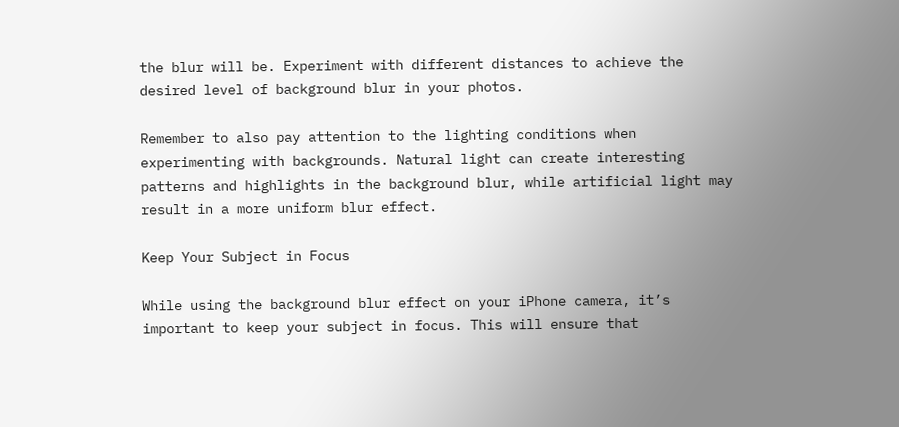the blur will be. Experiment with different distances to achieve the desired level of background blur in your photos.

Remember to also pay attention to the lighting conditions when experimenting with backgrounds. Natural light can create interesting patterns and highlights in the background blur, while artificial light may result in a more uniform blur effect.

Keep Your Subject in Focus

While using the background blur effect on your iPhone camera, it’s important to keep your subject in focus. This will ensure that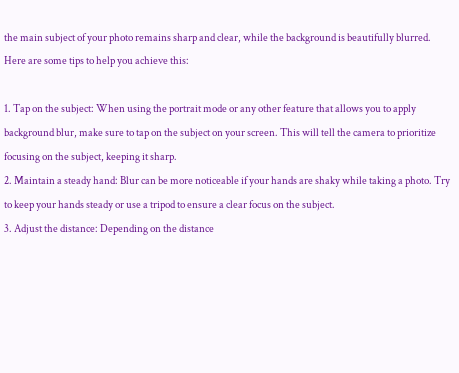the main subject of your photo remains sharp and clear, while the background is beautifully blurred. Here are some tips to help you achieve this:

1. Tap on the subject: When using the portrait mode or any other feature that allows you to apply background blur, make sure to tap on the subject on your screen. This will tell the camera to prioritize focusing on the subject, keeping it sharp.
2. Maintain a steady hand: Blur can be more noticeable if your hands are shaky while taking a photo. Try to keep your hands steady or use a tripod to ensure a clear focus on the subject.
3. Adjust the distance: Depending on the distance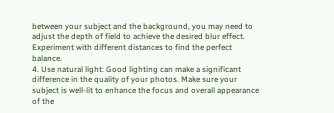between your subject and the background, you may need to adjust the depth of field to achieve the desired blur effect. Experiment with different distances to find the perfect balance.
4. Use natural light: Good lighting can make a significant difference in the quality of your photos. Make sure your subject is well-lit to enhance the focus and overall appearance of the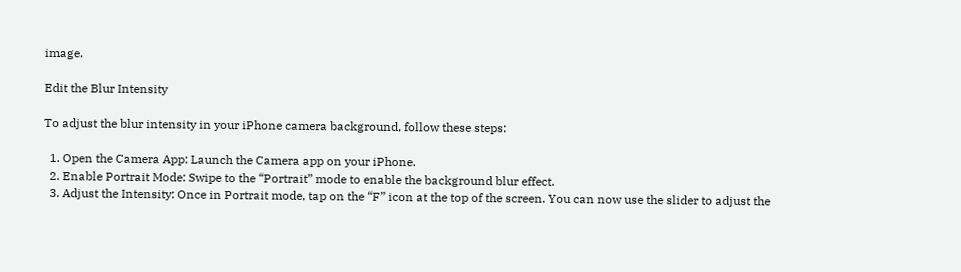image.

Edit the Blur Intensity

To adjust the blur intensity in your iPhone camera background, follow these steps:

  1. Open the Camera App: Launch the Camera app on your iPhone.
  2. Enable Portrait Mode: Swipe to the “Portrait” mode to enable the background blur effect.
  3. Adjust the Intensity: Once in Portrait mode, tap on the “F” icon at the top of the screen. You can now use the slider to adjust the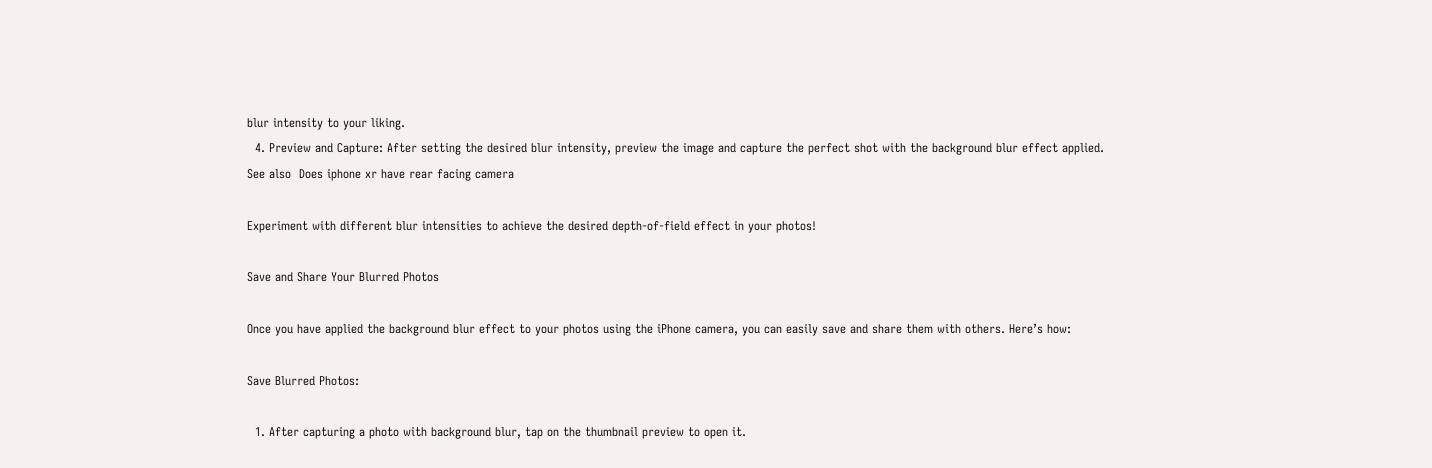blur intensity to your liking.
  4. Preview and Capture: After setting the desired blur intensity, preview the image and capture the perfect shot with the background blur effect applied.
See also  Does iphone xr have rear facing camera

Experiment with different blur intensities to achieve the desired depth-of-field effect in your photos!

Save and Share Your Blurred Photos

Once you have applied the background blur effect to your photos using the iPhone camera, you can easily save and share them with others. Here’s how:

Save Blurred Photos:

  1. After capturing a photo with background blur, tap on the thumbnail preview to open it.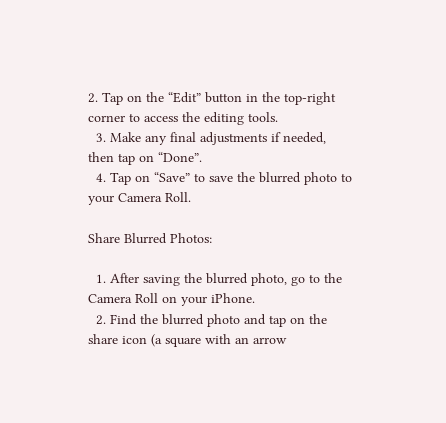2. Tap on the “Edit” button in the top-right corner to access the editing tools.
  3. Make any final adjustments if needed, then tap on “Done”.
  4. Tap on “Save” to save the blurred photo to your Camera Roll.

Share Blurred Photos:

  1. After saving the blurred photo, go to the Camera Roll on your iPhone.
  2. Find the blurred photo and tap on the share icon (a square with an arrow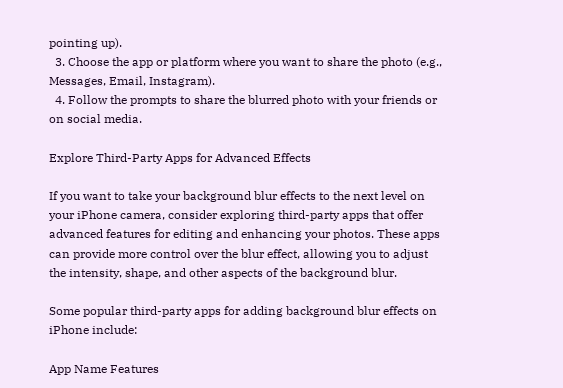pointing up).
  3. Choose the app or platform where you want to share the photo (e.g., Messages, Email, Instagram).
  4. Follow the prompts to share the blurred photo with your friends or on social media.

Explore Third-Party Apps for Advanced Effects

If you want to take your background blur effects to the next level on your iPhone camera, consider exploring third-party apps that offer advanced features for editing and enhancing your photos. These apps can provide more control over the blur effect, allowing you to adjust the intensity, shape, and other aspects of the background blur.

Some popular third-party apps for adding background blur effects on iPhone include:

App Name Features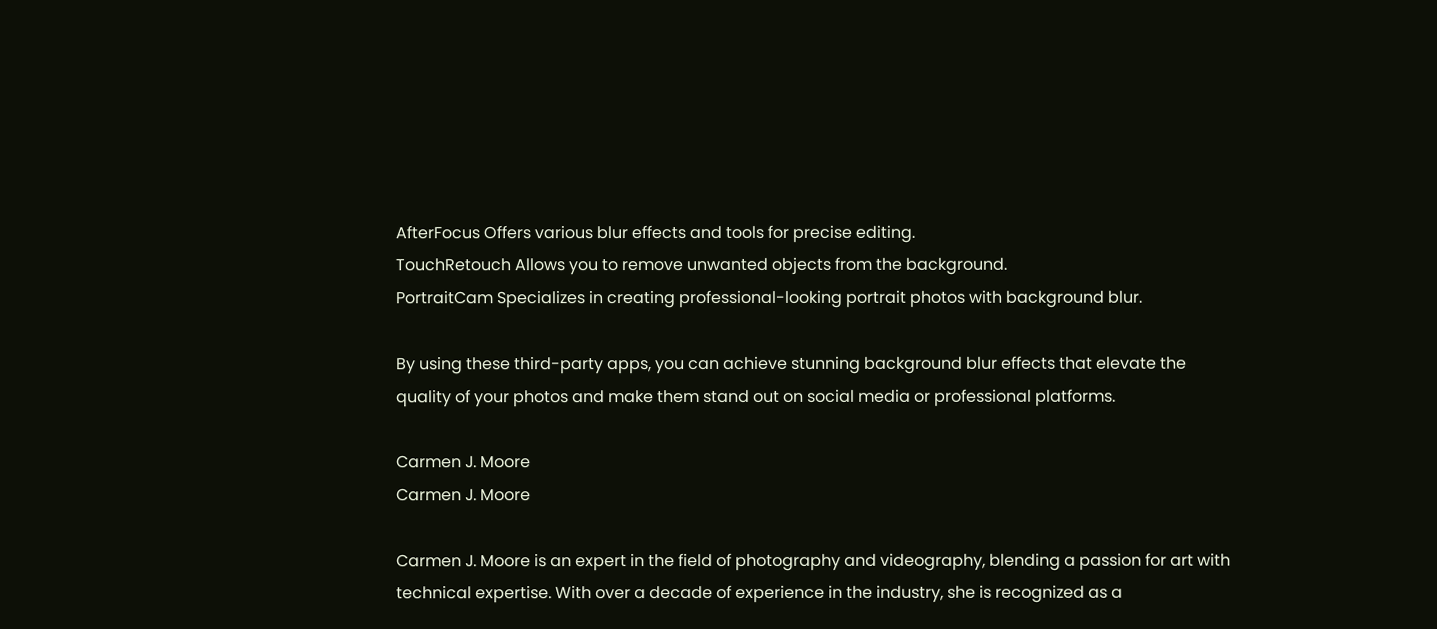AfterFocus Offers various blur effects and tools for precise editing.
TouchRetouch Allows you to remove unwanted objects from the background.
PortraitCam Specializes in creating professional-looking portrait photos with background blur.

By using these third-party apps, you can achieve stunning background blur effects that elevate the quality of your photos and make them stand out on social media or professional platforms.

Carmen J. Moore
Carmen J. Moore

Carmen J. Moore is an expert in the field of photography and videography, blending a passion for art with technical expertise. With over a decade of experience in the industry, she is recognized as a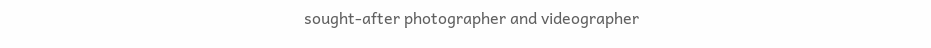sought-after photographer and videographer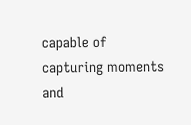capable of capturing moments and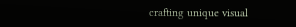crafting unique visual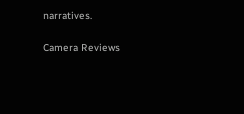narratives.

Camera Reviews